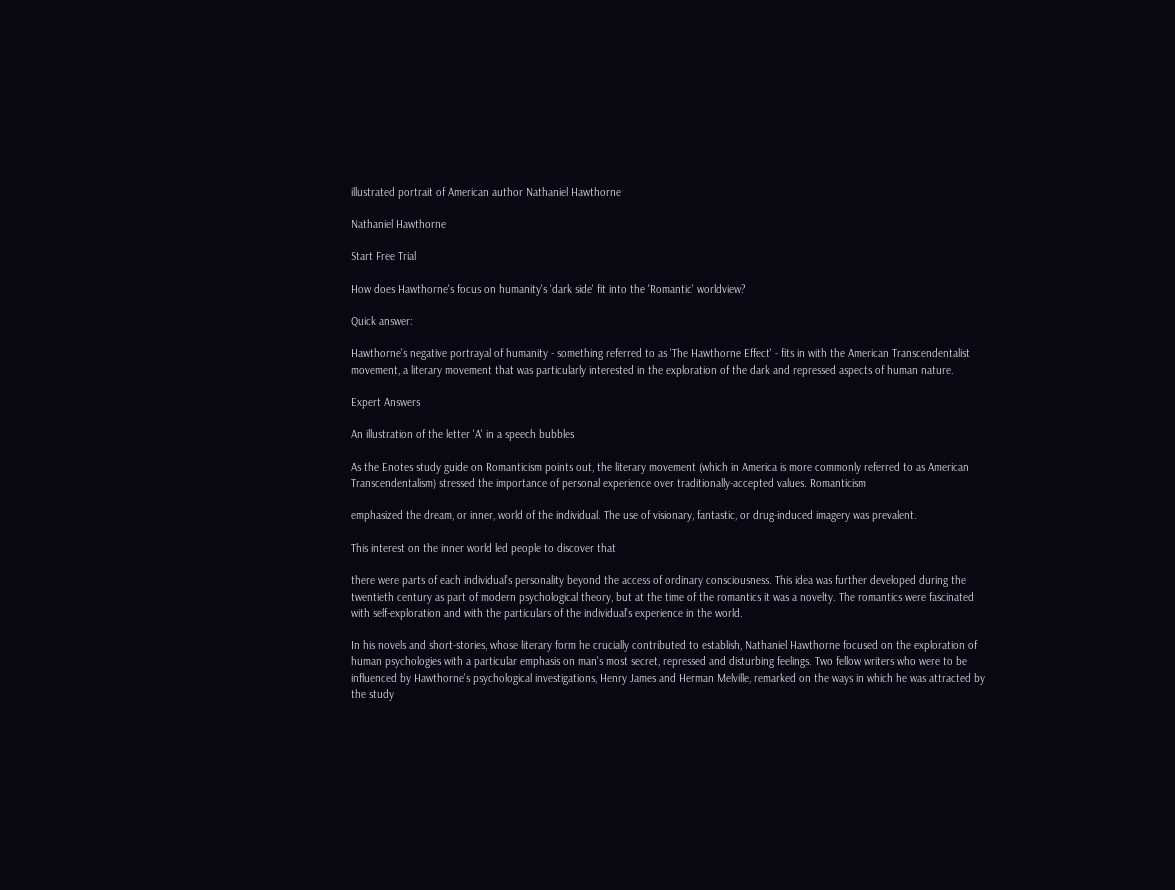illustrated portrait of American author Nathaniel Hawthorne

Nathaniel Hawthorne

Start Free Trial

How does Hawthorne's focus on humanity's 'dark side' fit into the 'Romantic' worldview?

Quick answer:

Hawthorne's negative portrayal of humanity - something referred to as 'The Hawthorne Effect' - fits in with the American Transcendentalist movement, a literary movement that was particularly interested in the exploration of the dark and repressed aspects of human nature.

Expert Answers

An illustration of the letter 'A' in a speech bubbles

As the Enotes study guide on Romanticism points out, the literary movement (which in America is more commonly referred to as American Transcendentalism) stressed the importance of personal experience over traditionally-accepted values. Romanticism

emphasized the dream, or inner, world of the individual. The use of visionary, fantastic, or drug-induced imagery was prevalent.

This interest on the inner world led people to discover that

there were parts of each individual’s personality beyond the access of ordinary consciousness. This idea was further developed during the twentieth century as part of modern psychological theory, but at the time of the romantics it was a novelty. The romantics were fascinated with self-exploration and with the particulars of the individual’s experience in the world.

In his novels and short-stories, whose literary form he crucially contributed to establish, Nathaniel Hawthorne focused on the exploration of human psychologies with a particular emphasis on man's most secret, repressed and disturbing feelings. Two fellow writers who were to be influenced by Hawthorne's psychological investigations, Henry James and Herman Melville, remarked on the ways in which he was attracted by the study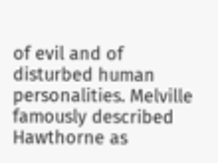of evil and of disturbed human personalities. Melville famously described Hawthorne as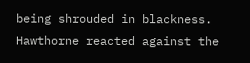being shrouded in blackness. Hawthorne reacted against the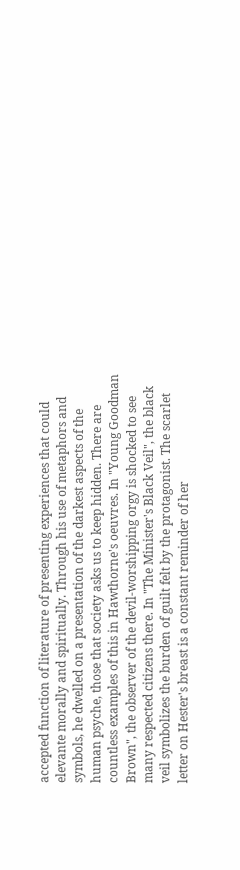accepted function of literature of presenting experiences that could elevante morally and spiritually. Through his use of metaphors and symbols, he dwelled on a presentation of the darkest aspects of the human psyche, those that society asks us to keep hidden. There are countless examples of this in Hawthorne's oeuvres. In "Young Goodman Brown", the observer of the devil-worshipping orgy is shocked to see many respected citizens there. In "The Minister's Black Veil", the black veil symbolizes the burden of guilt felt by the protagonist. The scarlet letter on Hester's breast is a constant reminder of her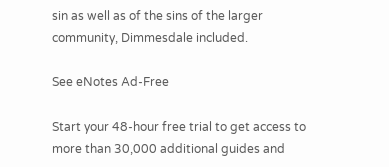sin as well as of the sins of the larger community, Dimmesdale included.

See eNotes Ad-Free

Start your 48-hour free trial to get access to more than 30,000 additional guides and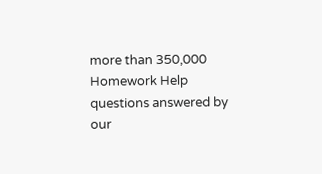more than 350,000 Homework Help questions answered by our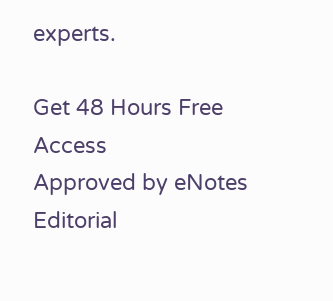experts.

Get 48 Hours Free Access
Approved by eNotes Editorial